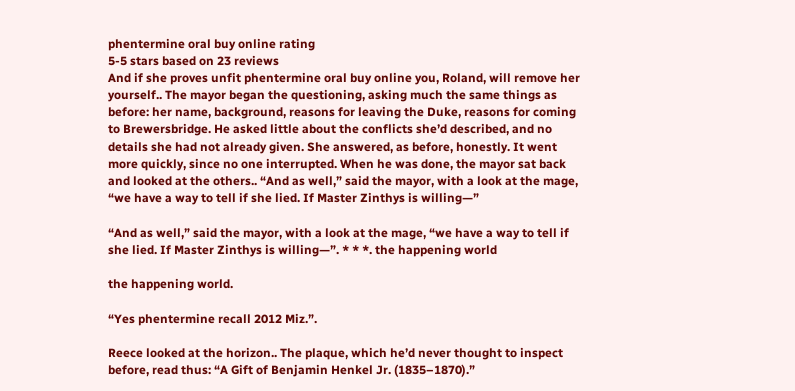phentermine oral buy online rating
5-5 stars based on 23 reviews
And if she proves unfit phentermine oral buy online you, Roland, will remove her yourself.. The mayor began the questioning, asking much the same things as before: her name, background, reasons for leaving the Duke, reasons for coming to Brewersbridge. He asked little about the conflicts she’d described, and no details she had not already given. She answered, as before, honestly. It went more quickly, since no one interrupted. When he was done, the mayor sat back and looked at the others.. “And as well,” said the mayor, with a look at the mage, “we have a way to tell if she lied. If Master Zinthys is willing—”

“And as well,” said the mayor, with a look at the mage, “we have a way to tell if she lied. If Master Zinthys is willing—”. * * *. the happening world

the happening world.

“Yes phentermine recall 2012 Miz.”.

Reece looked at the horizon.. The plaque, which he’d never thought to inspect before, read thus: “A Gift of Benjamin Henkel Jr. (1835–1870).”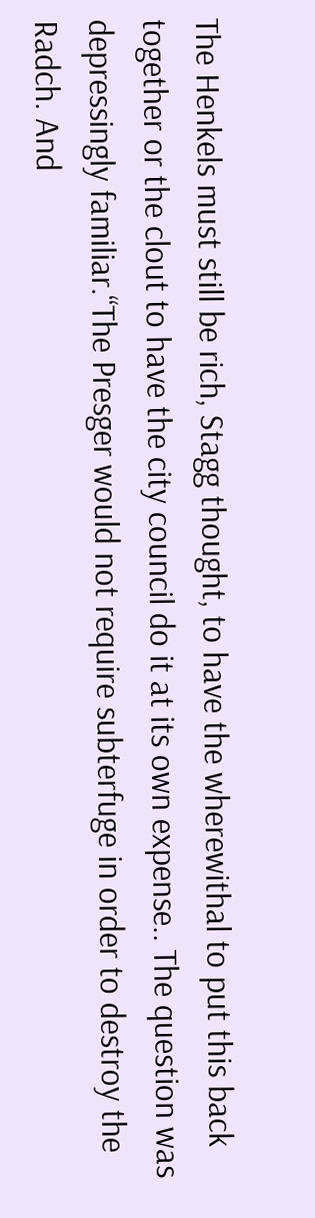The Henkels must still be rich, Stagg thought, to have the wherewithal to put this back together or the clout to have the city council do it at its own expense.. The question was depressingly familiar.“The Presger would not require subterfuge in order to destroy the Radch. And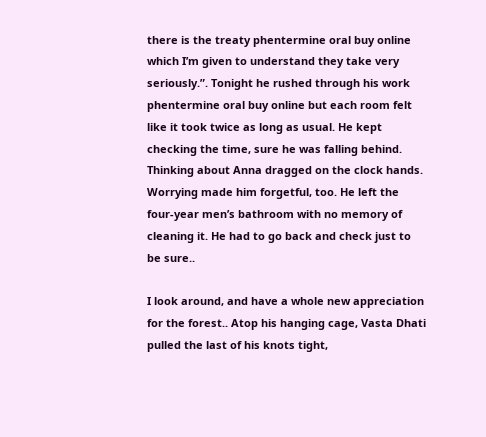there is the treaty phentermine oral buy online which I’m given to understand they take very seriously.”. Tonight he rushed through his work phentermine oral buy online but each room felt like it took twice as long as usual. He kept checking the time, sure he was falling behind. Thinking about Anna dragged on the clock hands. Worrying made him forgetful, too. He left the four-year men’s bathroom with no memory of cleaning it. He had to go back and check just to be sure..

I look around, and have a whole new appreciation for the forest.. Atop his hanging cage, Vasta Dhati pulled the last of his knots tight,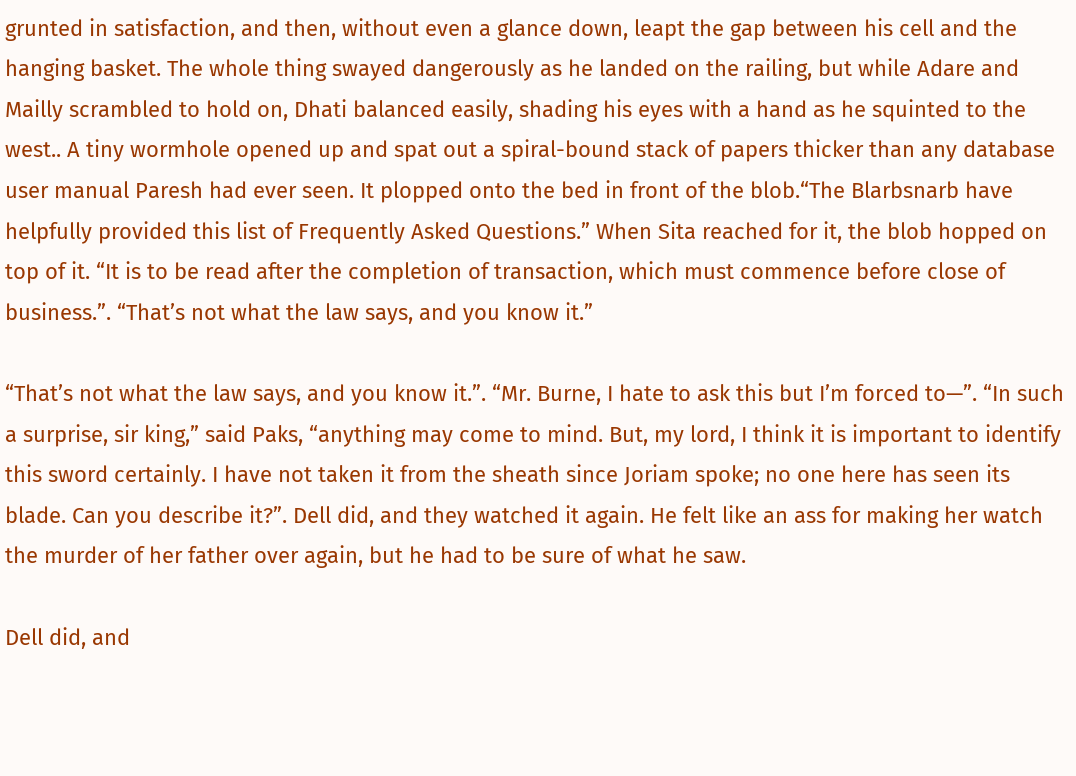grunted in satisfaction, and then, without even a glance down, leapt the gap between his cell and the hanging basket. The whole thing swayed dangerously as he landed on the railing, but while Adare and Mailly scrambled to hold on, Dhati balanced easily, shading his eyes with a hand as he squinted to the west.. A tiny wormhole opened up and spat out a spiral-bound stack of papers thicker than any database user manual Paresh had ever seen. It plopped onto the bed in front of the blob.“The Blarbsnarb have helpfully provided this list of Frequently Asked Questions.” When Sita reached for it, the blob hopped on top of it. “It is to be read after the completion of transaction, which must commence before close of business.”. “That’s not what the law says, and you know it.”

“That’s not what the law says, and you know it.”. “Mr. Burne, I hate to ask this but I’m forced to—”. “In such a surprise, sir king,” said Paks, “anything may come to mind. But, my lord, I think it is important to identify this sword certainly. I have not taken it from the sheath since Joriam spoke; no one here has seen its blade. Can you describe it?”. Dell did, and they watched it again. He felt like an ass for making her watch the murder of her father over again, but he had to be sure of what he saw.

Dell did, and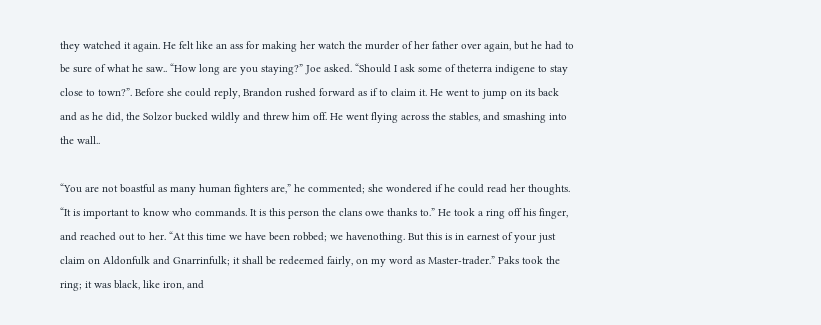they watched it again. He felt like an ass for making her watch the murder of her father over again, but he had to be sure of what he saw.. “How long are you staying?” Joe asked. “Should I ask some of theterra indigene to stay close to town?”. Before she could reply, Brandon rushed forward as if to claim it. He went to jump on its back and as he did, the Solzor bucked wildly and threw him off. He went flying across the stables, and smashing into the wall..

“You are not boastful as many human fighters are,” he commented; she wondered if he could read her thoughts. “It is important to know who commands. It is this person the clans owe thanks to.” He took a ring off his finger, and reached out to her. “At this time we have been robbed; we havenothing. But this is in earnest of your just claim on Aldonfulk and Gnarrinfulk; it shall be redeemed fairly, on my word as Master-trader.” Paks took the ring; it was black, like iron, and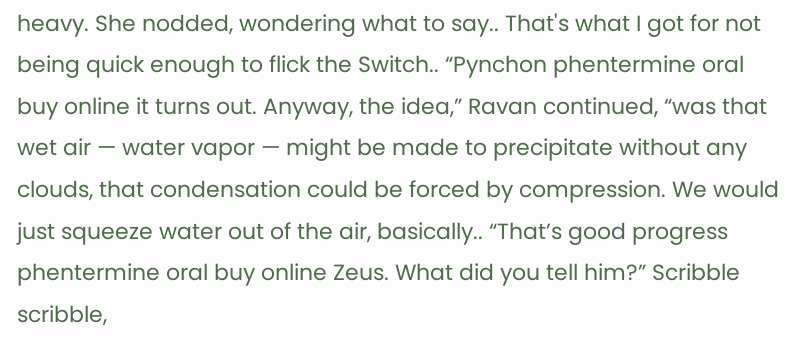heavy. She nodded, wondering what to say.. That's what I got for not being quick enough to flick the Switch.. “Pynchon phentermine oral buy online it turns out. Anyway, the idea,” Ravan continued, “was that wet air — water vapor — might be made to precipitate without any clouds, that condensation could be forced by compression. We would just squeeze water out of the air, basically.. “That’s good progress phentermine oral buy online Zeus. What did you tell him?” Scribble scribble,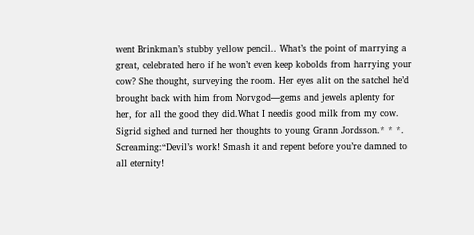went Brinkman’s stubby yellow pencil.. What’s the point of marrying a great, celebrated hero if he won’t even keep kobolds from harrying your cow? She thought, surveying the room. Her eyes alit on the satchel he’d brought back with him from Norvgod—gems and jewels aplenty for her, for all the good they did.What I needis good milk from my cow. Sigrid sighed and turned her thoughts to young Grann Jordsson.* * *. Screaming:“Devil’s work! Smash it and repent before you’re damned to all eternity!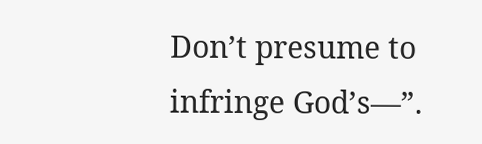Don’t presume to infringe God’s—”.